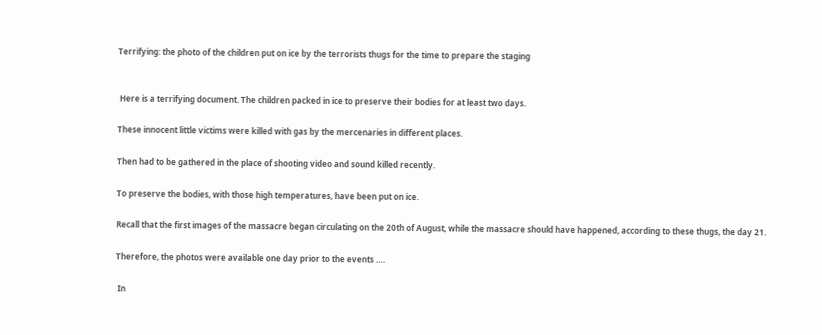Terrifying: the photo of the children put on ice by the terrorists thugs for the time to prepare the staging


 Here is a terrifying document. The children packed in ice to preserve their bodies for at least two days.

These innocent little victims were killed with gas by the mercenaries in different places.

Then had to be gathered in the place of shooting video and sound killed recently.

To preserve the bodies, with those high temperatures, have been put on ice.

Recall that the first images of the massacre began circulating on the 20th of August, while the massacre should have happened, according to these thugs, the day 21.

Therefore, the photos were available one day prior to the events ….

 In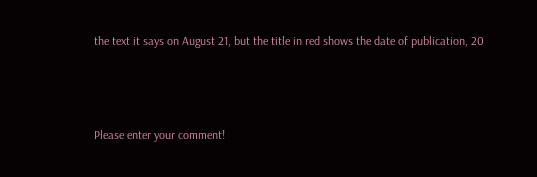the text it says on August 21, but the title in red shows the date of publication, 20



Please enter your comment!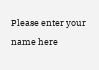Please enter your name here